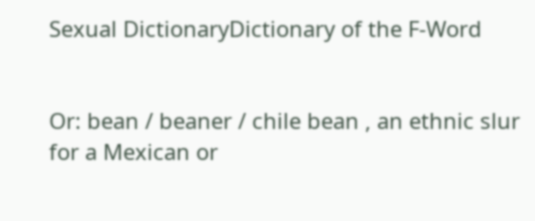Sexual DictionaryDictionary of the F-Word


Or: bean / beaner / chile bean , an ethnic slur for a Mexican or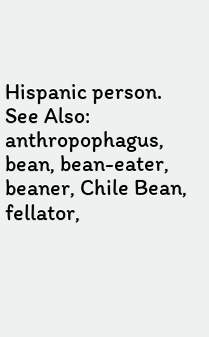Hispanic person.
See Also: anthropophagus, bean, bean-eater, beaner, Chile Bean, fellator,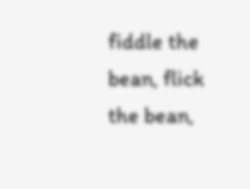fiddle the bean, flick the bean,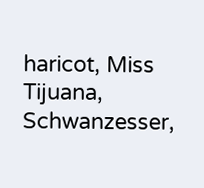haricot, Miss Tijuana, Schwanzesser,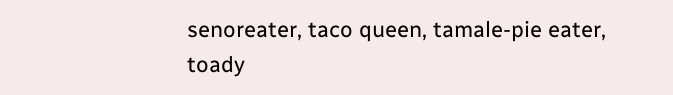senoreater, taco queen, tamale-pie eater, toady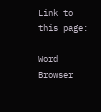Link to this page:

Word Browser